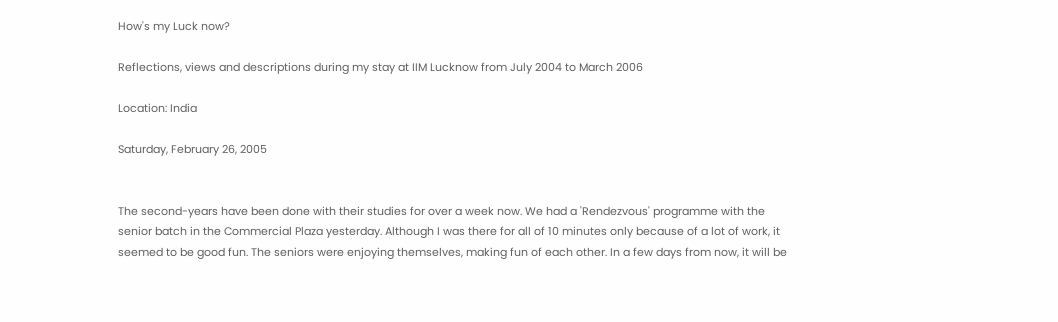How's my Luck now?

Reflections, views and descriptions during my stay at IIM Lucknow from July 2004 to March 2006

Location: India

Saturday, February 26, 2005


The second-years have been done with their studies for over a week now. We had a 'Rendezvous' programme with the senior batch in the Commercial Plaza yesterday. Although I was there for all of 10 minutes only because of a lot of work, it seemed to be good fun. The seniors were enjoying themselves, making fun of each other. In a few days from now, it will be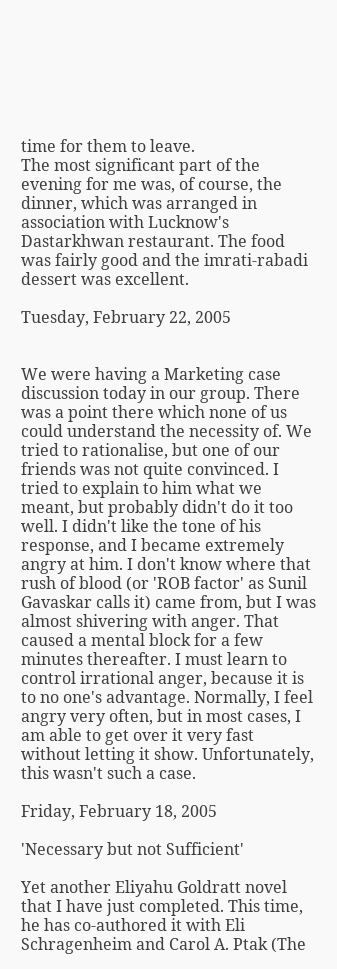time for them to leave.
The most significant part of the evening for me was, of course, the dinner, which was arranged in association with Lucknow's Dastarkhwan restaurant. The food was fairly good and the imrati-rabadi dessert was excellent.

Tuesday, February 22, 2005


We were having a Marketing case discussion today in our group. There was a point there which none of us could understand the necessity of. We tried to rationalise, but one of our friends was not quite convinced. I tried to explain to him what we meant, but probably didn't do it too well. I didn't like the tone of his response, and I became extremely angry at him. I don't know where that rush of blood (or 'ROB factor' as Sunil Gavaskar calls it) came from, but I was almost shivering with anger. That caused a mental block for a few minutes thereafter. I must learn to control irrational anger, because it is to no one's advantage. Normally, I feel angry very often, but in most cases, I am able to get over it very fast without letting it show. Unfortunately, this wasn't such a case.

Friday, February 18, 2005

'Necessary but not Sufficient'

Yet another Eliyahu Goldratt novel that I have just completed. This time, he has co-authored it with Eli Schragenheim and Carol A. Ptak (The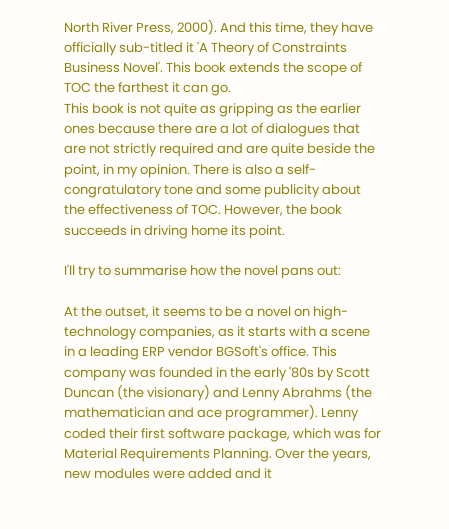North River Press, 2000). And this time, they have officially sub-titled it 'A Theory of Constraints Business Novel'. This book extends the scope of TOC the farthest it can go.
This book is not quite as gripping as the earlier ones because there are a lot of dialogues that are not strictly required and are quite beside the point, in my opinion. There is also a self-congratulatory tone and some publicity about the effectiveness of TOC. However, the book succeeds in driving home its point.

I'll try to summarise how the novel pans out:

At the outset, it seems to be a novel on high-technology companies, as it starts with a scene in a leading ERP vendor BGSoft's office. This company was founded in the early '80s by Scott Duncan (the visionary) and Lenny Abrahms (the mathematician and ace programmer). Lenny coded their first software package, which was for Material Requirements Planning. Over the years, new modules were added and it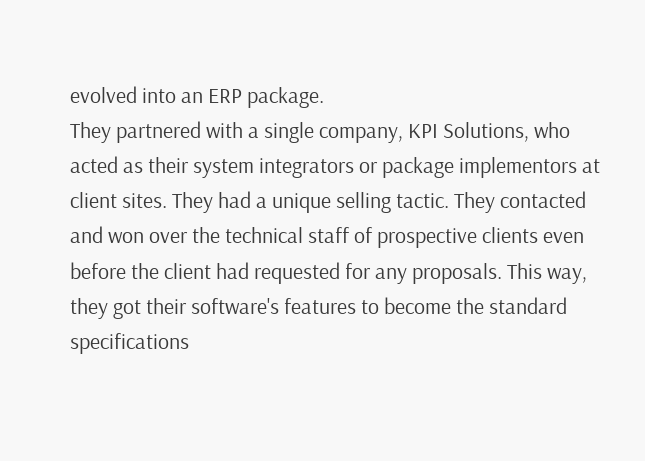evolved into an ERP package.
They partnered with a single company, KPI Solutions, who acted as their system integrators or package implementors at client sites. They had a unique selling tactic. They contacted and won over the technical staff of prospective clients even before the client had requested for any proposals. This way, they got their software's features to become the standard specifications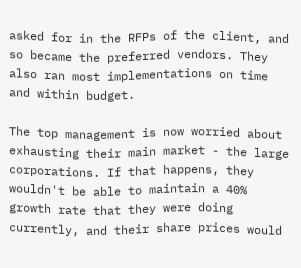asked for in the RFPs of the client, and so became the preferred vendors. They also ran most implementations on time and within budget.

The top management is now worried about exhausting their main market - the large corporations. If that happens, they wouldn't be able to maintain a 40% growth rate that they were doing currently, and their share prices would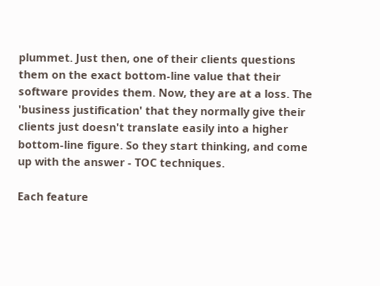plummet. Just then, one of their clients questions them on the exact bottom-line value that their software provides them. Now, they are at a loss. The 'business justification' that they normally give their clients just doesn't translate easily into a higher bottom-line figure. So they start thinking, and come up with the answer - TOC techniques.

Each feature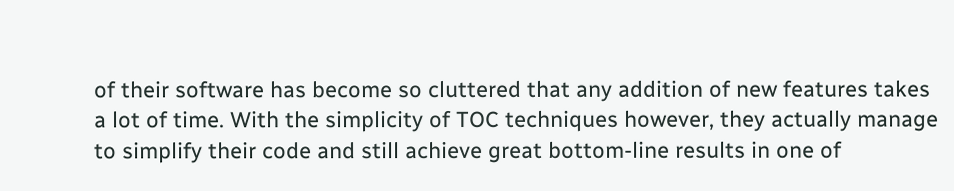of their software has become so cluttered that any addition of new features takes a lot of time. With the simplicity of TOC techniques however, they actually manage to simplify their code and still achieve great bottom-line results in one of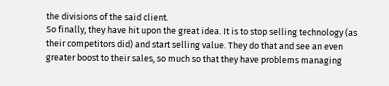the divisions of the said client.
So finally, they have hit upon the great idea. It is to stop selling technology (as their competitors did) and start selling value. They do that and see an even greater boost to their sales, so much so that they have problems managing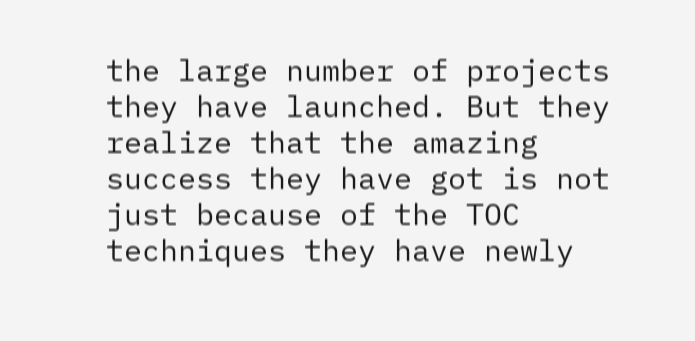the large number of projects they have launched. But they realize that the amazing success they have got is not just because of the TOC techniques they have newly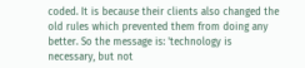coded. It is because their clients also changed the old rules which prevented them from doing any better. So the message is: 'technology is necessary, but not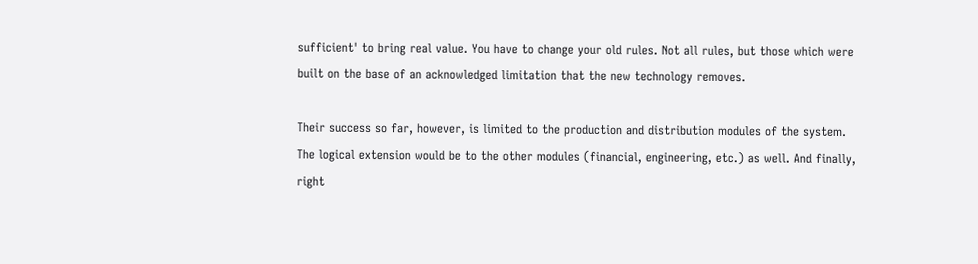sufficient' to bring real value. You have to change your old rules. Not all rules, but those which were built on the base of an acknowledged limitation that the new technology removes.

Their success so far, however, is limited to the production and distribution modules of the system. The logical extension would be to the other modules (financial, engineering, etc.) as well. And finally, right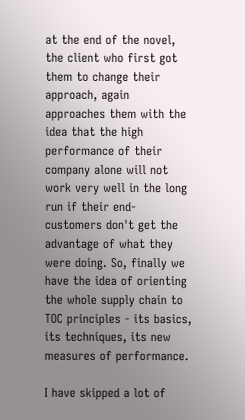at the end of the novel, the client who first got them to change their approach, again approaches them with the idea that the high performance of their company alone will not work very well in the long run if their end-customers don't get the advantage of what they were doing. So, finally we have the idea of orienting the whole supply chain to TOC principles - its basics, its techniques, its new measures of performance.

I have skipped a lot of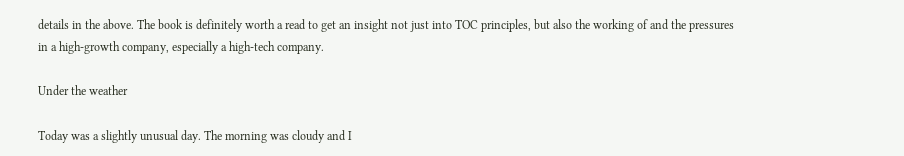details in the above. The book is definitely worth a read to get an insight not just into TOC principles, but also the working of and the pressures in a high-growth company, especially a high-tech company.

Under the weather

Today was a slightly unusual day. The morning was cloudy and I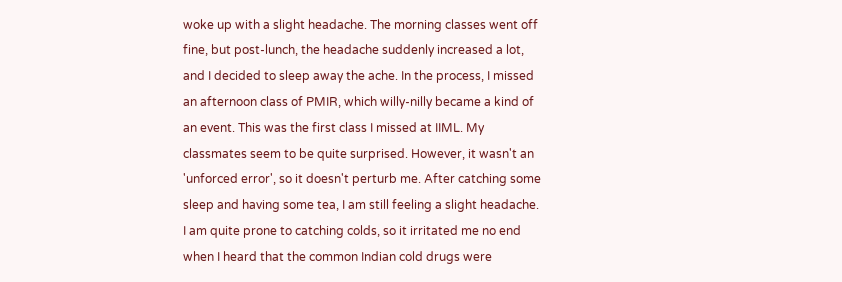woke up with a slight headache. The morning classes went off fine, but post-lunch, the headache suddenly increased a lot, and I decided to sleep away the ache. In the process, I missed an afternoon class of PMIR, which willy-nilly became a kind of an event. This was the first class I missed at IIML. My classmates seem to be quite surprised. However, it wasn't an 'unforced error', so it doesn't perturb me. After catching some sleep and having some tea, I am still feeling a slight headache. I am quite prone to catching colds, so it irritated me no end when I heard that the common Indian cold drugs were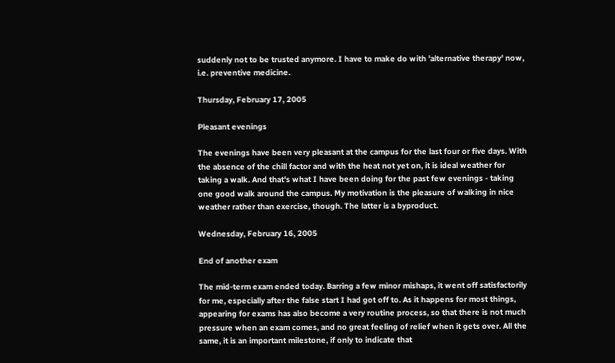suddenly not to be trusted anymore. I have to make do with 'alternative therapy' now, i.e. preventive medicine.

Thursday, February 17, 2005

Pleasant evenings

The evenings have been very pleasant at the campus for the last four or five days. With the absence of the chill factor and with the heat not yet on, it is ideal weather for taking a walk. And that's what I have been doing for the past few evenings - taking one good walk around the campus. My motivation is the pleasure of walking in nice weather rather than exercise, though. The latter is a byproduct.

Wednesday, February 16, 2005

End of another exam

The mid-term exam ended today. Barring a few minor mishaps, it went off satisfactorily for me, especially after the false start I had got off to. As it happens for most things, appearing for exams has also become a very routine process, so that there is not much pressure when an exam comes, and no great feeling of relief when it gets over. All the same, it is an important milestone, if only to indicate that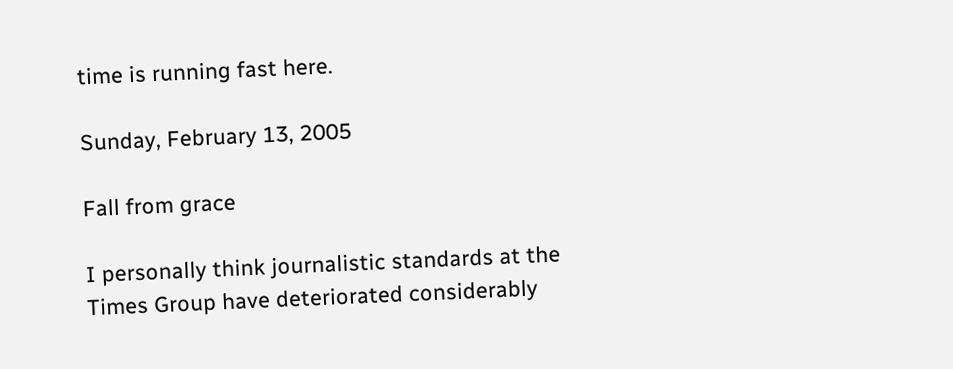time is running fast here.

Sunday, February 13, 2005

Fall from grace

I personally think journalistic standards at the Times Group have deteriorated considerably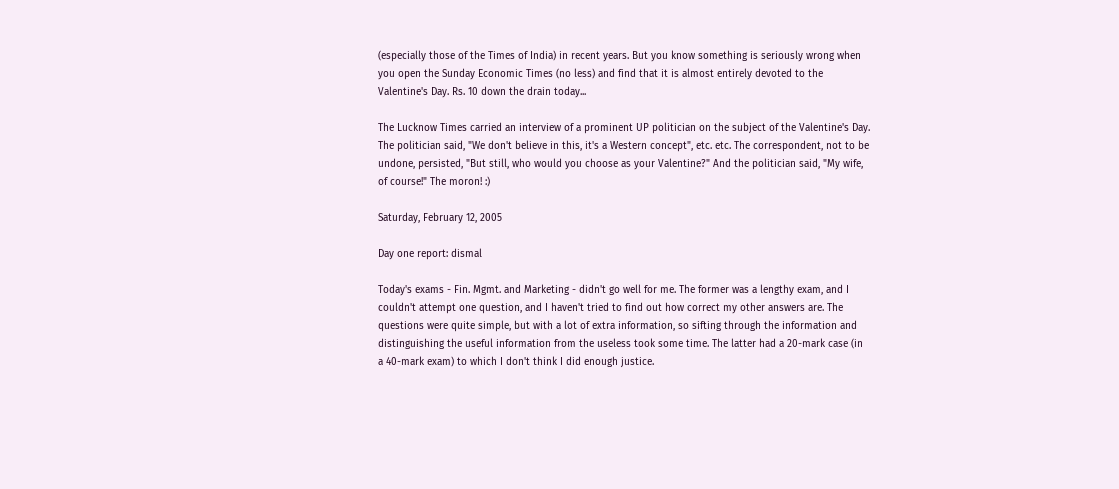(especially those of the Times of India) in recent years. But you know something is seriously wrong when you open the Sunday Economic Times (no less) and find that it is almost entirely devoted to the Valentine's Day. Rs. 10 down the drain today...

The Lucknow Times carried an interview of a prominent UP politician on the subject of the Valentine's Day. The politician said, "We don't believe in this, it's a Western concept", etc. etc. The correspondent, not to be undone, persisted, "But still, who would you choose as your Valentine?" And the politician said, "My wife, of course!" The moron! :)

Saturday, February 12, 2005

Day one report: dismal

Today's exams - Fin. Mgmt. and Marketing - didn't go well for me. The former was a lengthy exam, and I couldn't attempt one question, and I haven't tried to find out how correct my other answers are. The questions were quite simple, but with a lot of extra information, so sifting through the information and distinguishing the useful information from the useless took some time. The latter had a 20-mark case (in a 40-mark exam) to which I don't think I did enough justice.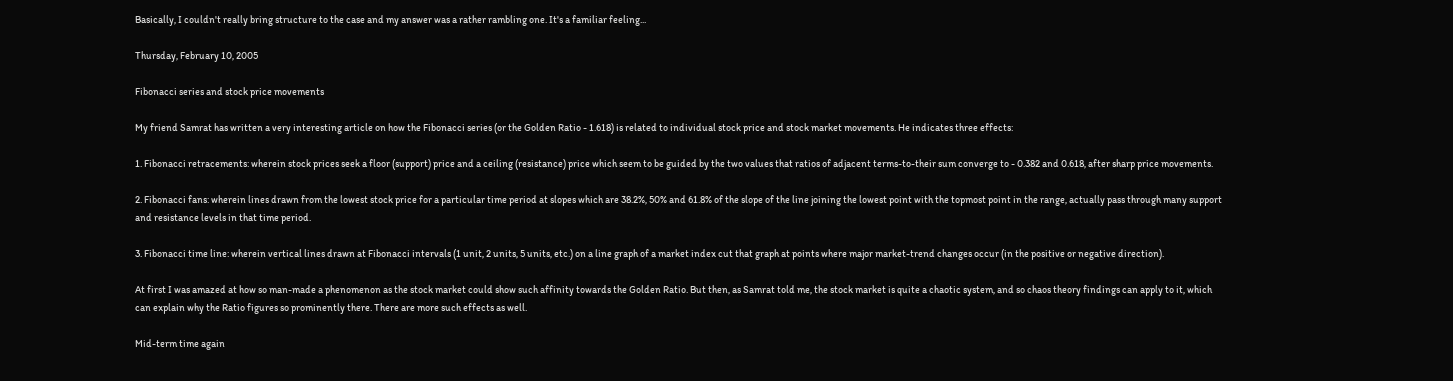Basically, I couldn't really bring structure to the case and my answer was a rather rambling one. It's a familiar feeling...

Thursday, February 10, 2005

Fibonacci series and stock price movements

My friend Samrat has written a very interesting article on how the Fibonacci series (or the Golden Ratio - 1.618) is related to individual stock price and stock market movements. He indicates three effects:

1. Fibonacci retracements: wherein stock prices seek a floor (support) price and a ceiling (resistance) price which seem to be guided by the two values that ratios of adjacent terms-to-their sum converge to - 0.382 and 0.618, after sharp price movements.

2. Fibonacci fans: wherein lines drawn from the lowest stock price for a particular time period at slopes which are 38.2%, 50% and 61.8% of the slope of the line joining the lowest point with the topmost point in the range, actually pass through many support and resistance levels in that time period.

3. Fibonacci time line: wherein vertical lines drawn at Fibonacci intervals (1 unit, 2 units, 5 units, etc.) on a line graph of a market index cut that graph at points where major market-trend changes occur (in the positive or negative direction).

At first I was amazed at how so man-made a phenomenon as the stock market could show such affinity towards the Golden Ratio. But then, as Samrat told me, the stock market is quite a chaotic system, and so chaos theory findings can apply to it, which can explain why the Ratio figures so prominently there. There are more such effects as well.

Mid-term time again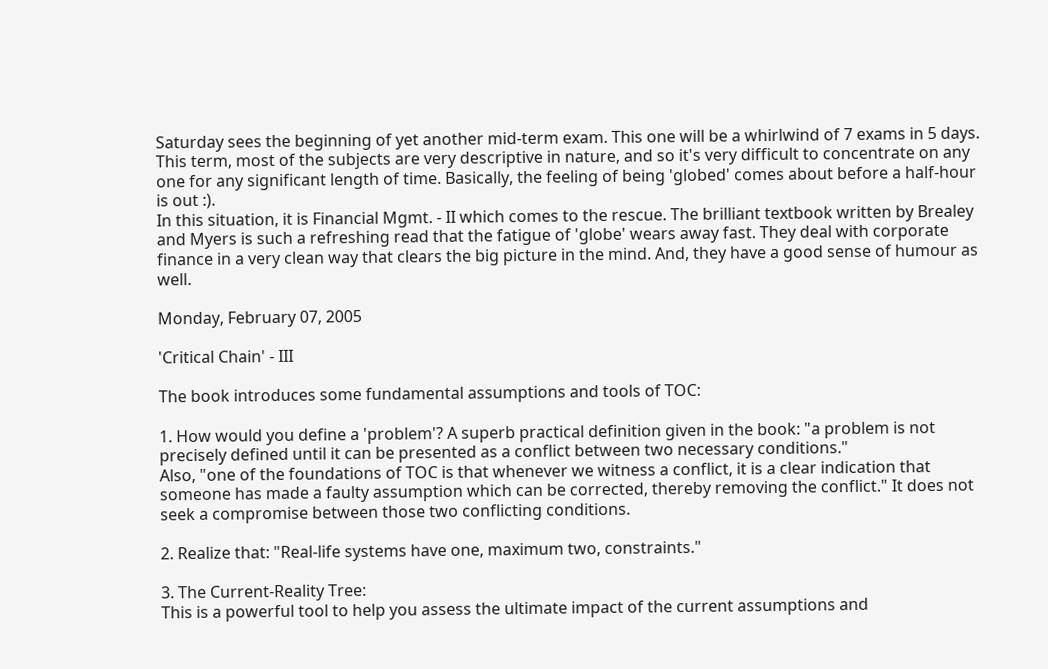Saturday sees the beginning of yet another mid-term exam. This one will be a whirlwind of 7 exams in 5 days. This term, most of the subjects are very descriptive in nature, and so it's very difficult to concentrate on any one for any significant length of time. Basically, the feeling of being 'globed' comes about before a half-hour is out :).
In this situation, it is Financial Mgmt. - II which comes to the rescue. The brilliant textbook written by Brealey and Myers is such a refreshing read that the fatigue of 'globe' wears away fast. They deal with corporate finance in a very clean way that clears the big picture in the mind. And, they have a good sense of humour as well.

Monday, February 07, 2005

'Critical Chain' - III

The book introduces some fundamental assumptions and tools of TOC:

1. How would you define a 'problem'? A superb practical definition given in the book: "a problem is not precisely defined until it can be presented as a conflict between two necessary conditions."
Also, "one of the foundations of TOC is that whenever we witness a conflict, it is a clear indication that someone has made a faulty assumption which can be corrected, thereby removing the conflict." It does not seek a compromise between those two conflicting conditions.

2. Realize that: "Real-life systems have one, maximum two, constraints."

3. The Current-Reality Tree:
This is a powerful tool to help you assess the ultimate impact of the current assumptions and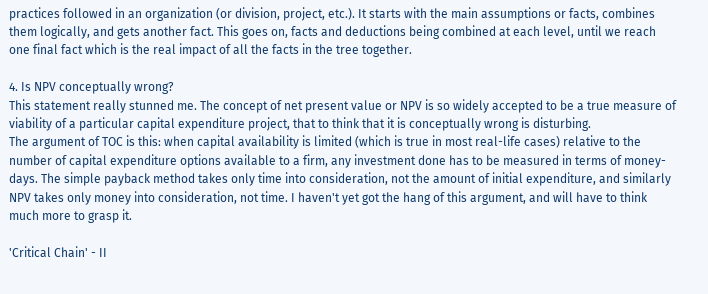practices followed in an organization (or division, project, etc.). It starts with the main assumptions or facts, combines them logically, and gets another fact. This goes on, facts and deductions being combined at each level, until we reach one final fact which is the real impact of all the facts in the tree together.

4. Is NPV conceptually wrong?
This statement really stunned me. The concept of net present value or NPV is so widely accepted to be a true measure of viability of a particular capital expenditure project, that to think that it is conceptually wrong is disturbing.
The argument of TOC is this: when capital availability is limited (which is true in most real-life cases) relative to the number of capital expenditure options available to a firm, any investment done has to be measured in terms of money-days. The simple payback method takes only time into consideration, not the amount of initial expenditure, and similarly NPV takes only money into consideration, not time. I haven't yet got the hang of this argument, and will have to think much more to grasp it.

'Critical Chain' - II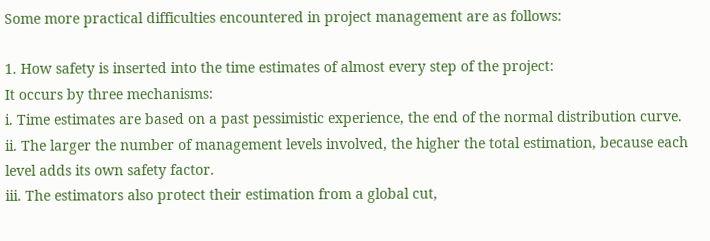Some more practical difficulties encountered in project management are as follows:

1. How safety is inserted into the time estimates of almost every step of the project:
It occurs by three mechanisms:
i. Time estimates are based on a past pessimistic experience, the end of the normal distribution curve.
ii. The larger the number of management levels involved, the higher the total estimation, because each level adds its own safety factor.
iii. The estimators also protect their estimation from a global cut,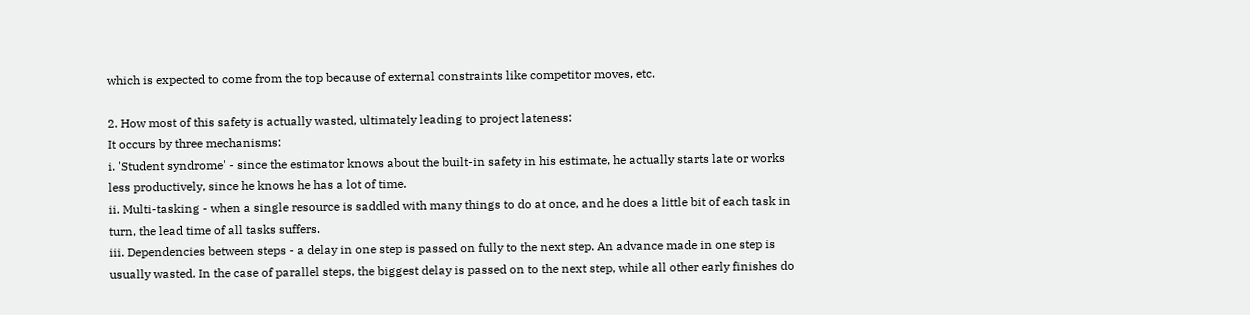which is expected to come from the top because of external constraints like competitor moves, etc.

2. How most of this safety is actually wasted, ultimately leading to project lateness:
It occurs by three mechanisms:
i. 'Student syndrome' - since the estimator knows about the built-in safety in his estimate, he actually starts late or works less productively, since he knows he has a lot of time.
ii. Multi-tasking - when a single resource is saddled with many things to do at once, and he does a little bit of each task in turn, the lead time of all tasks suffers.
iii. Dependencies between steps - a delay in one step is passed on fully to the next step. An advance made in one step is usually wasted. In the case of parallel steps, the biggest delay is passed on to the next step, while all other early finishes do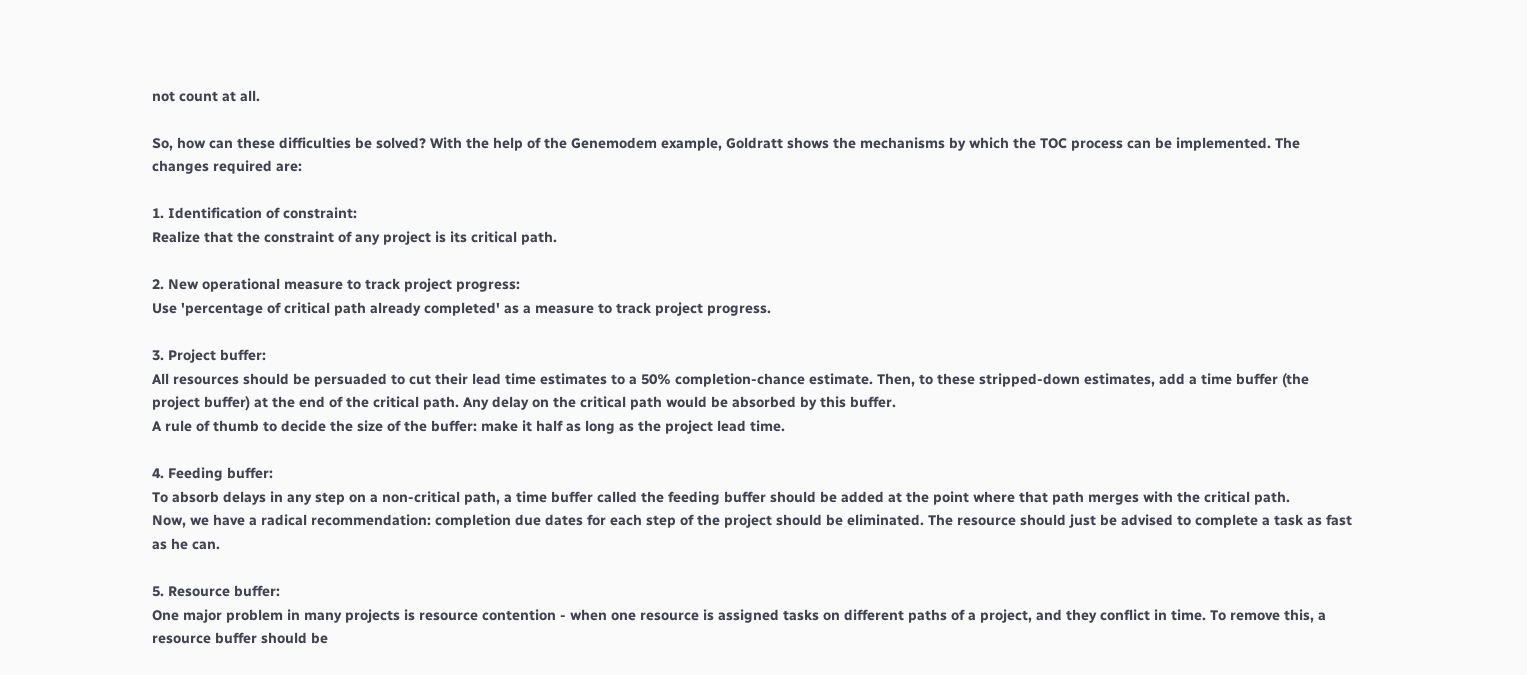not count at all.

So, how can these difficulties be solved? With the help of the Genemodem example, Goldratt shows the mechanisms by which the TOC process can be implemented. The changes required are:

1. Identification of constraint:
Realize that the constraint of any project is its critical path.

2. New operational measure to track project progress:
Use 'percentage of critical path already completed' as a measure to track project progress.

3. Project buffer:
All resources should be persuaded to cut their lead time estimates to a 50% completion-chance estimate. Then, to these stripped-down estimates, add a time buffer (the project buffer) at the end of the critical path. Any delay on the critical path would be absorbed by this buffer.
A rule of thumb to decide the size of the buffer: make it half as long as the project lead time.

4. Feeding buffer:
To absorb delays in any step on a non-critical path, a time buffer called the feeding buffer should be added at the point where that path merges with the critical path.
Now, we have a radical recommendation: completion due dates for each step of the project should be eliminated. The resource should just be advised to complete a task as fast as he can.

5. Resource buffer:
One major problem in many projects is resource contention - when one resource is assigned tasks on different paths of a project, and they conflict in time. To remove this, a resource buffer should be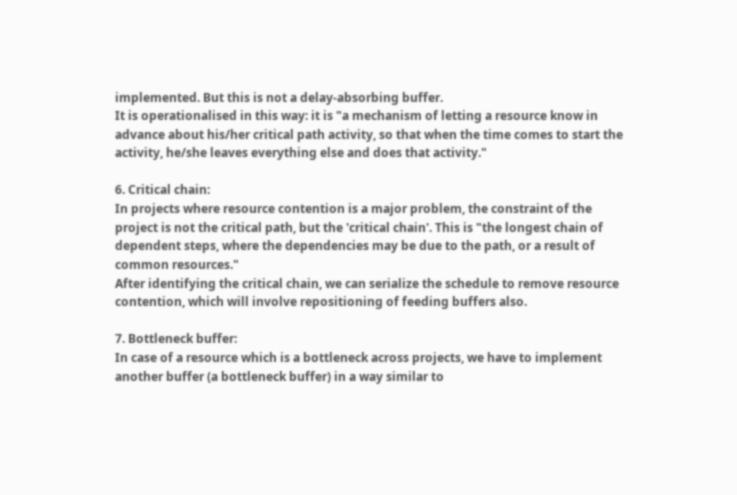implemented. But this is not a delay-absorbing buffer.
It is operationalised in this way: it is "a mechanism of letting a resource know in advance about his/her critical path activity, so that when the time comes to start the activity, he/she leaves everything else and does that activity."

6. Critical chain:
In projects where resource contention is a major problem, the constraint of the project is not the critical path, but the 'critical chain'. This is "the longest chain of dependent steps, where the dependencies may be due to the path, or a result of common resources."
After identifying the critical chain, we can serialize the schedule to remove resource contention, which will involve repositioning of feeding buffers also.

7. Bottleneck buffer:
In case of a resource which is a bottleneck across projects, we have to implement another buffer (a bottleneck buffer) in a way similar to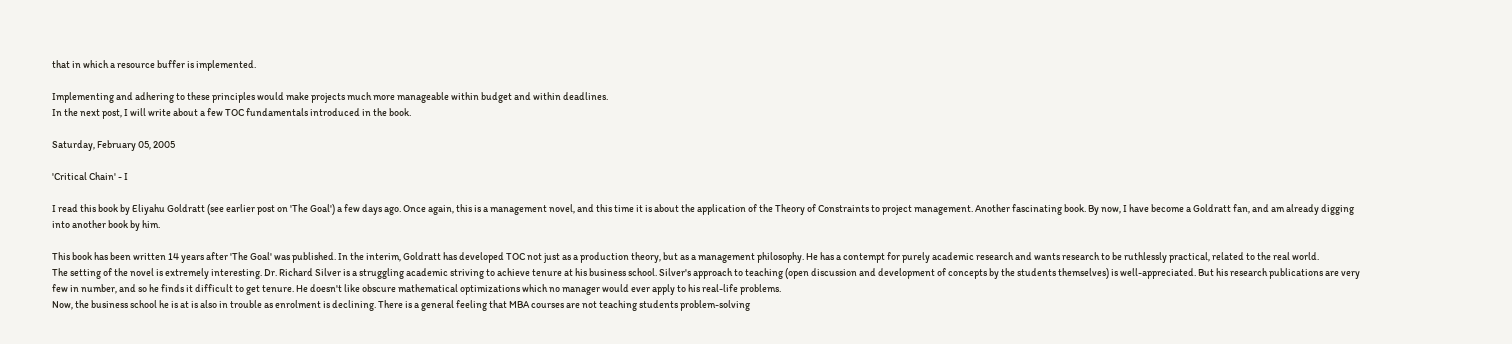that in which a resource buffer is implemented.

Implementing and adhering to these principles would make projects much more manageable within budget and within deadlines.
In the next post, I will write about a few TOC fundamentals introduced in the book.

Saturday, February 05, 2005

'Critical Chain' - I

I read this book by Eliyahu Goldratt (see earlier post on 'The Goal') a few days ago. Once again, this is a management novel, and this time it is about the application of the Theory of Constraints to project management. Another fascinating book. By now, I have become a Goldratt fan, and am already digging into another book by him.

This book has been written 14 years after 'The Goal' was published. In the interim, Goldratt has developed TOC not just as a production theory, but as a management philosophy. He has a contempt for purely academic research and wants research to be ruthlessly practical, related to the real world.
The setting of the novel is extremely interesting. Dr. Richard Silver is a struggling academic striving to achieve tenure at his business school. Silver's approach to teaching (open discussion and development of concepts by the students themselves) is well-appreciated. But his research publications are very few in number, and so he finds it difficult to get tenure. He doesn't like obscure mathematical optimizations which no manager would ever apply to his real-life problems.
Now, the business school he is at is also in trouble as enrolment is declining. There is a general feeling that MBA courses are not teaching students problem-solving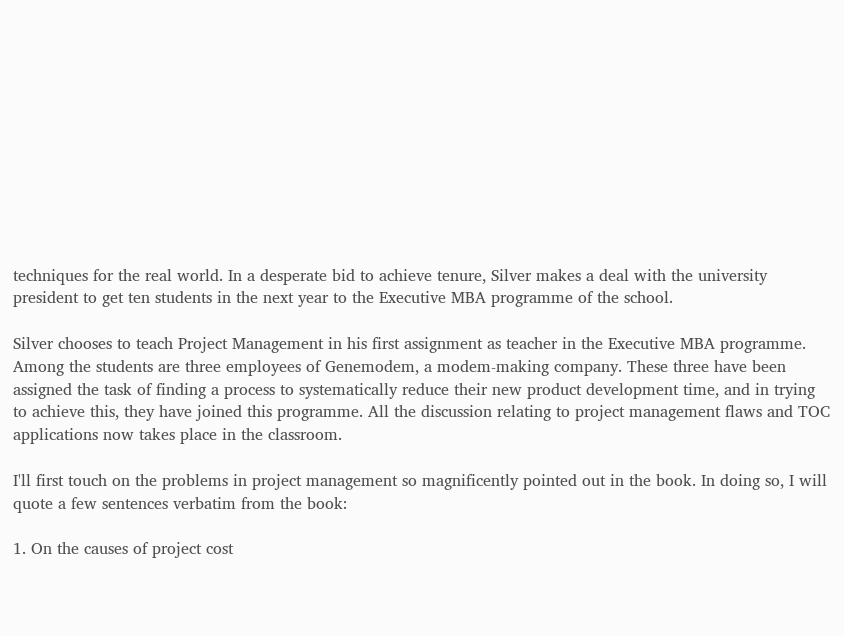techniques for the real world. In a desperate bid to achieve tenure, Silver makes a deal with the university president to get ten students in the next year to the Executive MBA programme of the school.

Silver chooses to teach Project Management in his first assignment as teacher in the Executive MBA programme. Among the students are three employees of Genemodem, a modem-making company. These three have been assigned the task of finding a process to systematically reduce their new product development time, and in trying to achieve this, they have joined this programme. All the discussion relating to project management flaws and TOC applications now takes place in the classroom.

I'll first touch on the problems in project management so magnificently pointed out in the book. In doing so, I will quote a few sentences verbatim from the book:

1. On the causes of project cost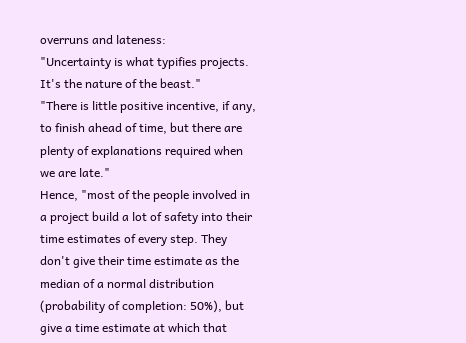overruns and lateness:
"Uncertainty is what typifies projects. It's the nature of the beast."
"There is little positive incentive, if any, to finish ahead of time, but there are plenty of explanations required when we are late."
Hence, "most of the people involved in a project build a lot of safety into their time estimates of every step. They don't give their time estimate as the median of a normal distribution (probability of completion: 50%), but give a time estimate at which that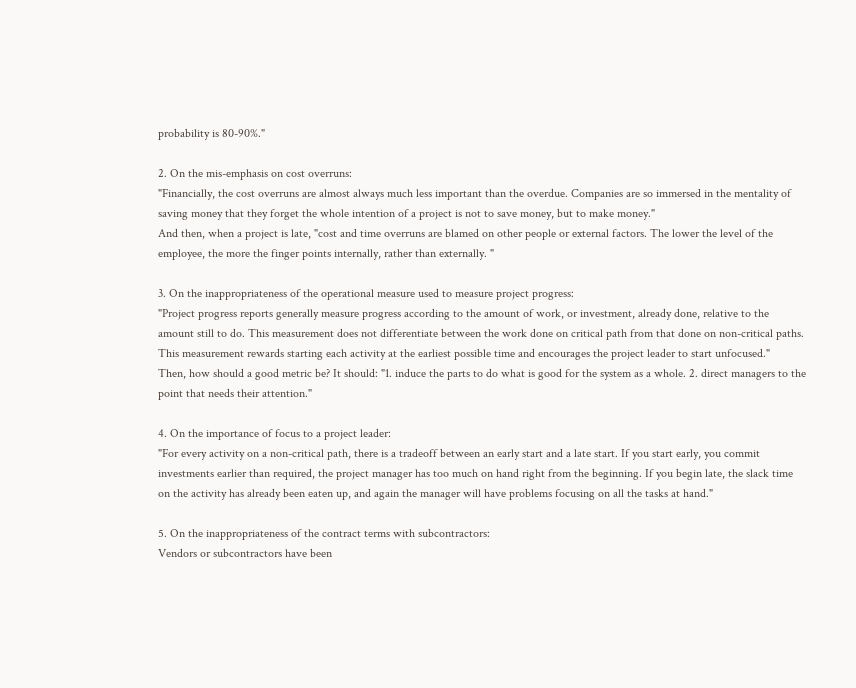probability is 80-90%."

2. On the mis-emphasis on cost overruns:
"Financially, the cost overruns are almost always much less important than the overdue. Companies are so immersed in the mentality of saving money that they forget the whole intention of a project is not to save money, but to make money."
And then, when a project is late, "cost and time overruns are blamed on other people or external factors. The lower the level of the employee, the more the finger points internally, rather than externally. "

3. On the inappropriateness of the operational measure used to measure project progress:
"Project progress reports generally measure progress according to the amount of work, or investment, already done, relative to the amount still to do. This measurement does not differentiate between the work done on critical path from that done on non-critical paths. This measurement rewards starting each activity at the earliest possible time and encourages the project leader to start unfocused."
Then, how should a good metric be? It should: "1. induce the parts to do what is good for the system as a whole. 2. direct managers to the point that needs their attention."

4. On the importance of focus to a project leader:
"For every activity on a non-critical path, there is a tradeoff between an early start and a late start. If you start early, you commit investments earlier than required, the project manager has too much on hand right from the beginning. If you begin late, the slack time on the activity has already been eaten up, and again the manager will have problems focusing on all the tasks at hand."

5. On the inappropriateness of the contract terms with subcontractors:
Vendors or subcontractors have been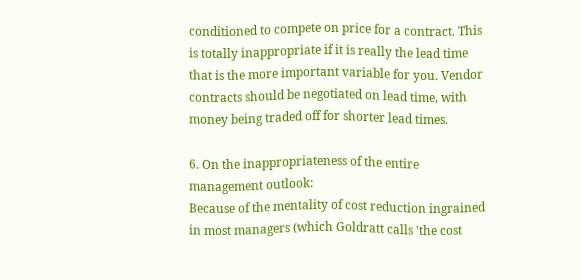conditioned to compete on price for a contract. This is totally inappropriate if it is really the lead time that is the more important variable for you. Vendor contracts should be negotiated on lead time, with money being traded off for shorter lead times.

6. On the inappropriateness of the entire management outlook:
Because of the mentality of cost reduction ingrained in most managers (which Goldratt calls 'the cost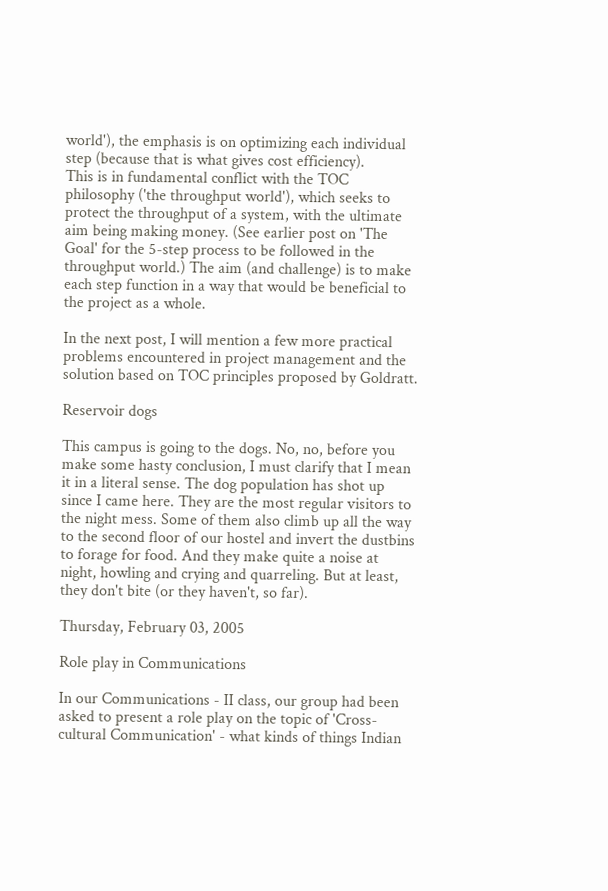world'), the emphasis is on optimizing each individual step (because that is what gives cost efficiency).
This is in fundamental conflict with the TOC philosophy ('the throughput world'), which seeks to protect the throughput of a system, with the ultimate aim being making money. (See earlier post on 'The Goal' for the 5-step process to be followed in the throughput world.) The aim (and challenge) is to make each step function in a way that would be beneficial to the project as a whole.

In the next post, I will mention a few more practical problems encountered in project management and the solution based on TOC principles proposed by Goldratt.

Reservoir dogs

This campus is going to the dogs. No, no, before you make some hasty conclusion, I must clarify that I mean it in a literal sense. The dog population has shot up since I came here. They are the most regular visitors to the night mess. Some of them also climb up all the way to the second floor of our hostel and invert the dustbins to forage for food. And they make quite a noise at night, howling and crying and quarreling. But at least, they don't bite (or they haven't, so far).

Thursday, February 03, 2005

Role play in Communications

In our Communications - II class, our group had been asked to present a role play on the topic of 'Cross-cultural Communication' - what kinds of things Indian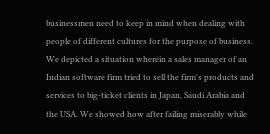businessmen need to keep in mind when dealing with people of different cultures for the purpose of business. We depicted a situation wherein a sales manager of an Indian software firm tried to sell the firm's products and services to big-ticket clients in Japan, Saudi Arabia and the USA. We showed how after failing miserably while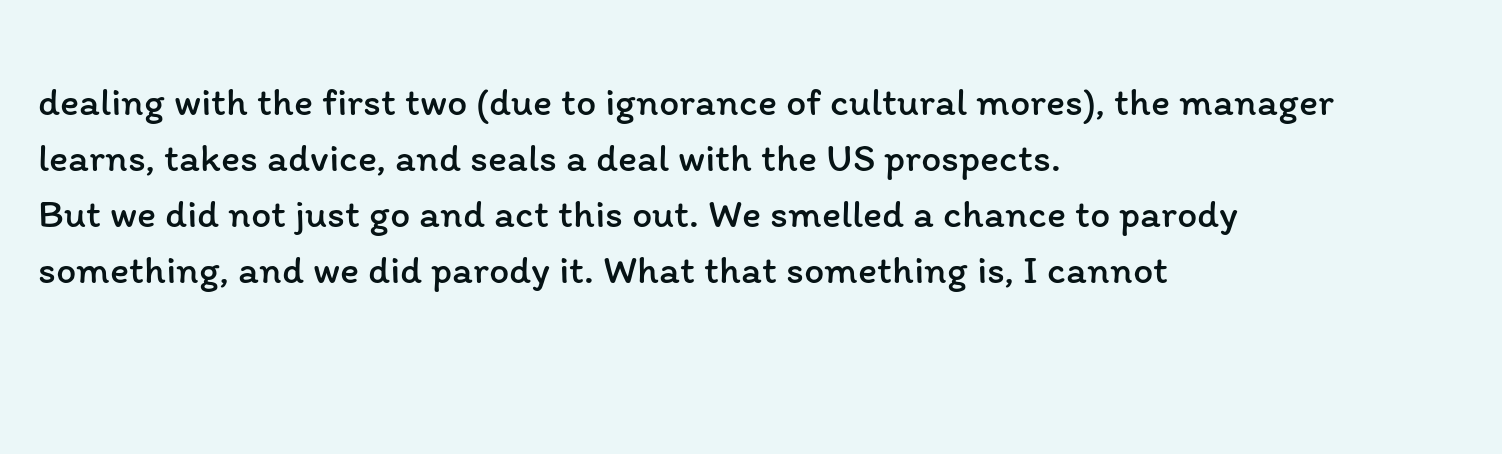dealing with the first two (due to ignorance of cultural mores), the manager learns, takes advice, and seals a deal with the US prospects.
But we did not just go and act this out. We smelled a chance to parody something, and we did parody it. What that something is, I cannot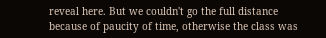reveal here. But we couldn't go the full distance because of paucity of time, otherwise the class was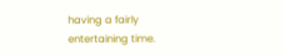having a fairly entertaining time.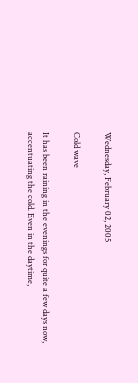Wednesday, February 02, 2005

Cold wave

It has been raining in the evenings for quite a few days now, accentuating the cold. Even in the daytime,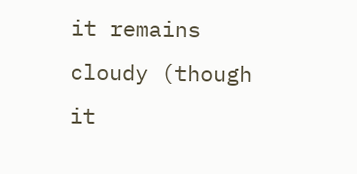it remains cloudy (though it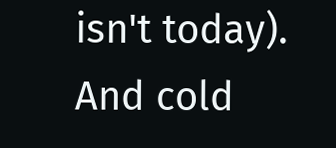isn't today). And cold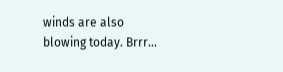winds are also blowing today. Brrr...